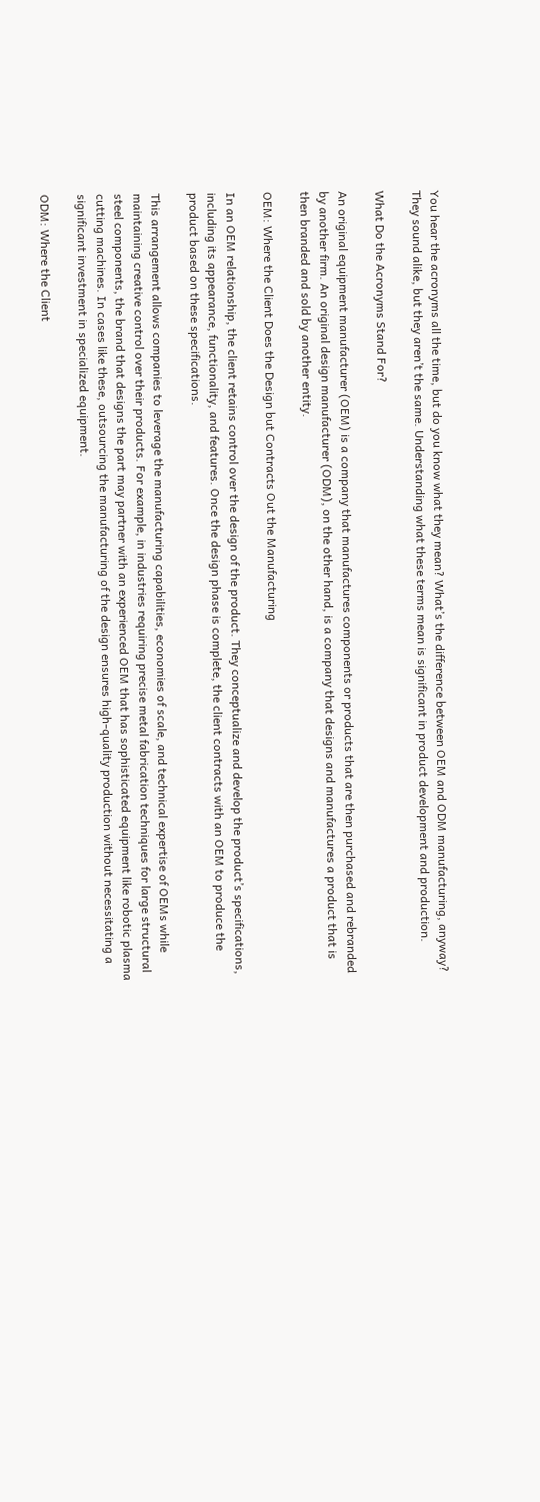You hear the acronyms all the time, but do you know what they mean? What’s the difference between OEM and ODM manufacturing, anyway? They sound alike, but they aren’t the same. Understanding what these terms mean is significant in product development and production.

What Do the Acronyms Stand For?

An original equipment manufacturer (OEM) is a company that manufactures components or products that are then purchased and rebranded by another firm. An original design manufacturer (ODM), on the other hand, is a company that designs and manufactures a product that is then branded and sold by another entity.

OEM: Where the Client Does the Design but Contracts Out the Manufacturing

In an OEM relationship, the client retains control over the design of the product. They conceptualize and develop the product’s specifications, including its appearance, functionality, and features. Once the design phase is complete, the client contracts with an OEM to produce the product based on these specifications.

This arrangement allows companies to leverage the manufacturing capabilities, economies of scale, and technical expertise of OEMs while maintaining creative control over their products. For example, in industries requiring precise metal fabrication techniques for large structural steel components, the brand that designs the part may partner with an experienced OEM that has sophisticated equipment like robotic plasma cutting machines. In cases like these, outsourcing the manufacturing of the design ensures high-quality production without necessitating a significant investment in specialized equipment.

ODM: Where the Client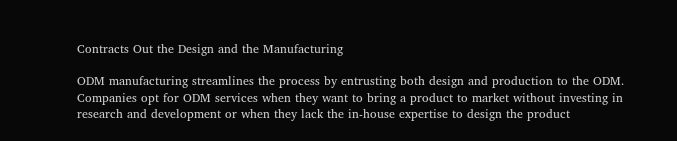Contracts Out the Design and the Manufacturing

ODM manufacturing streamlines the process by entrusting both design and production to the ODM. Companies opt for ODM services when they want to bring a product to market without investing in research and development or when they lack the in-house expertise to design the product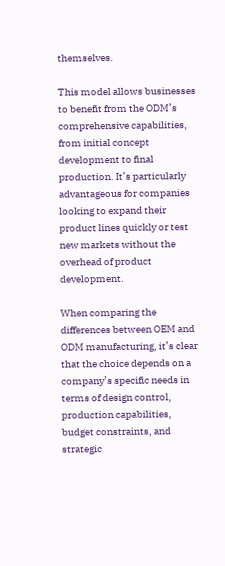themselves.

This model allows businesses to benefit from the ODM’s comprehensive capabilities, from initial concept development to final production. It’s particularly advantageous for companies looking to expand their product lines quickly or test new markets without the overhead of product development.

When comparing the differences between OEM and ODM manufacturing, it’s clear that the choice depends on a company’s specific needs in terms of design control, production capabilities, budget constraints, and strategic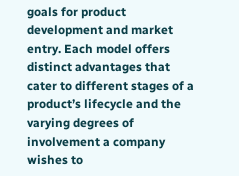goals for product development and market entry. Each model offers distinct advantages that cater to different stages of a product’s lifecycle and the varying degrees of involvement a company wishes to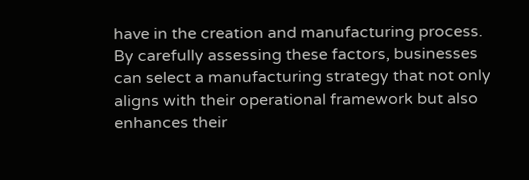have in the creation and manufacturing process. By carefully assessing these factors, businesses can select a manufacturing strategy that not only aligns with their operational framework but also enhances their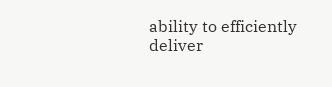ability to efficiently deliver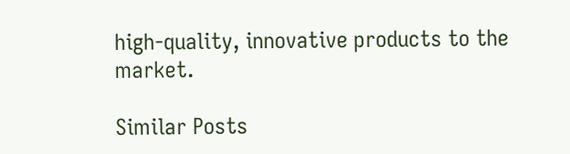high-quality, innovative products to the market.

Similar Posts